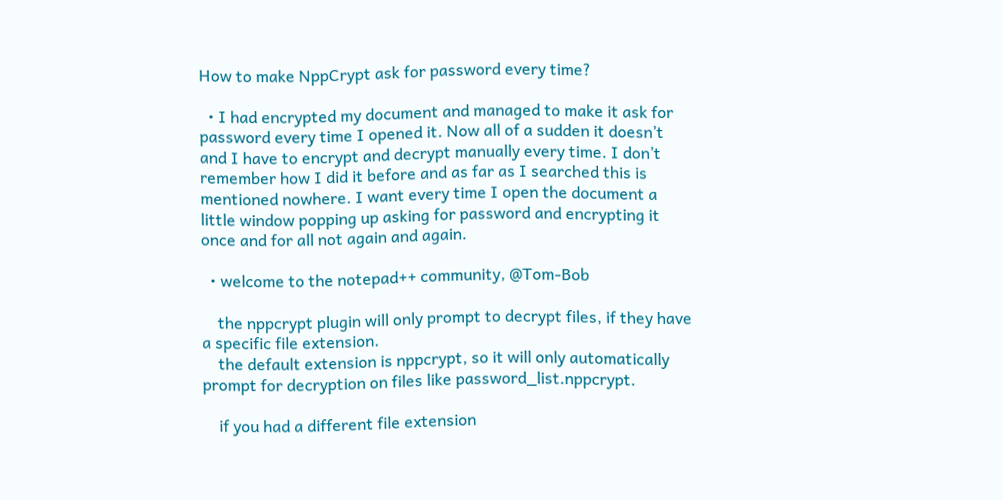How to make NppCrypt ask for password every time?

  • I had encrypted my document and managed to make it ask for password every time I opened it. Now all of a sudden it doesn’t and I have to encrypt and decrypt manually every time. I don’t remember how I did it before and as far as I searched this is mentioned nowhere. I want every time I open the document a little window popping up asking for password and encrypting it once and for all not again and again.

  • welcome to the notepad++ community, @Tom-Bob

    the nppcrypt plugin will only prompt to decrypt files, if they have a specific file extension.
    the default extension is nppcrypt, so it will only automatically prompt for decryption on files like password_list.nppcrypt.

    if you had a different file extension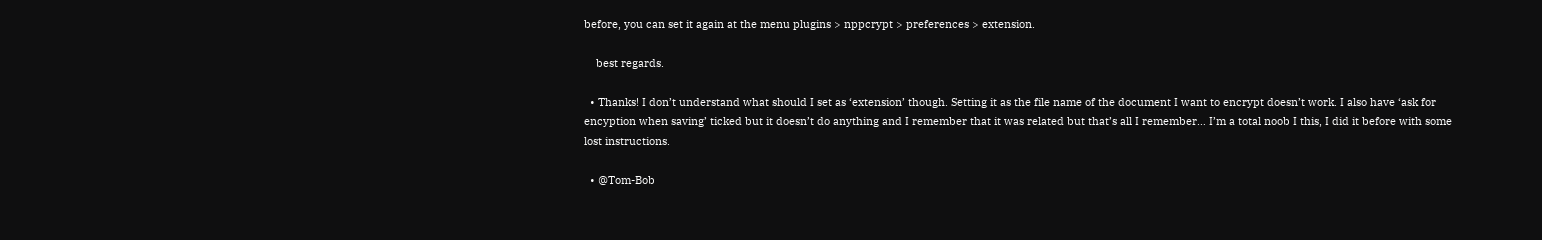before, you can set it again at the menu plugins > nppcrypt > preferences > extension.

    best regards.

  • Thanks! I don’t understand what should I set as ‘extension’ though. Setting it as the file name of the document I want to encrypt doesn’t work. I also have ‘ask for encyption when saving’ ticked but it doesn’t do anything and I remember that it was related but that’s all I remember… I’m a total noob I this, I did it before with some lost instructions.

  • @Tom-Bob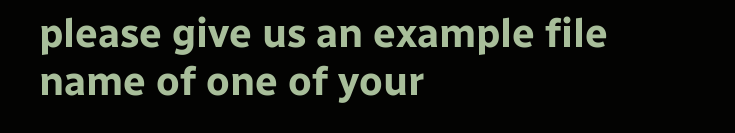please give us an example file name of one of your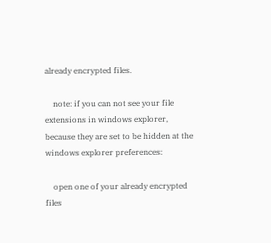already encrypted files.

    note: if you can not see your file extensions in windows explorer, because they are set to be hidden at the windows explorer preferences:

    open one of your already encrypted files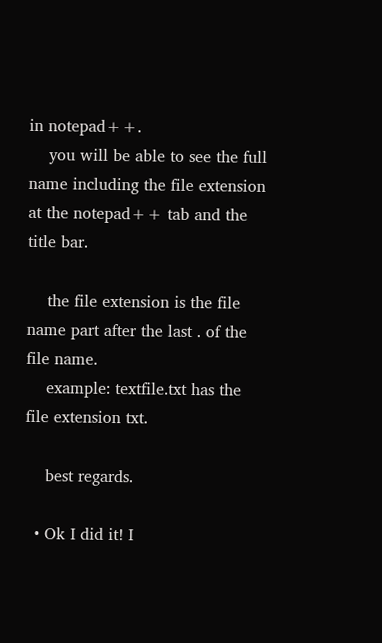in notepad++.
    you will be able to see the full name including the file extension at the notepad++ tab and the title bar.

    the file extension is the file name part after the last . of the file name.
    example: textfile.txt has the file extension txt.

    best regards.

  • Ok I did it! I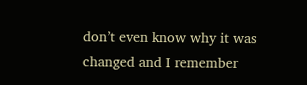don’t even know why it was changed and I remember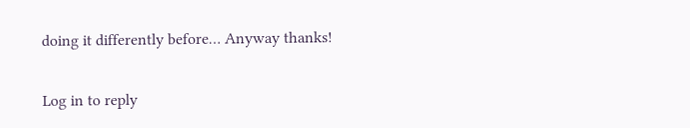doing it differently before… Anyway thanks!

Log in to reply